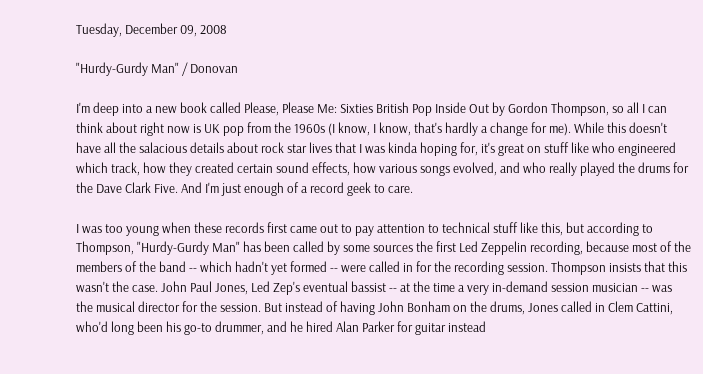Tuesday, December 09, 2008

"Hurdy-Gurdy Man" / Donovan

I'm deep into a new book called Please, Please Me: Sixties British Pop Inside Out by Gordon Thompson, so all I can think about right now is UK pop from the 1960s (I know, I know, that's hardly a change for me). While this doesn't have all the salacious details about rock star lives that I was kinda hoping for, it's great on stuff like who engineered which track, how they created certain sound effects, how various songs evolved, and who really played the drums for the Dave Clark Five. And I'm just enough of a record geek to care.

I was too young when these records first came out to pay attention to technical stuff like this, but according to Thompson, "Hurdy-Gurdy Man" has been called by some sources the first Led Zeppelin recording, because most of the members of the band -- which hadn't yet formed -- were called in for the recording session. Thompson insists that this wasn't the case. John Paul Jones, Led Zep's eventual bassist -- at the time a very in-demand session musician -- was the musical director for the session. But instead of having John Bonham on the drums, Jones called in Clem Cattini, who'd long been his go-to drummer, and he hired Alan Parker for guitar instead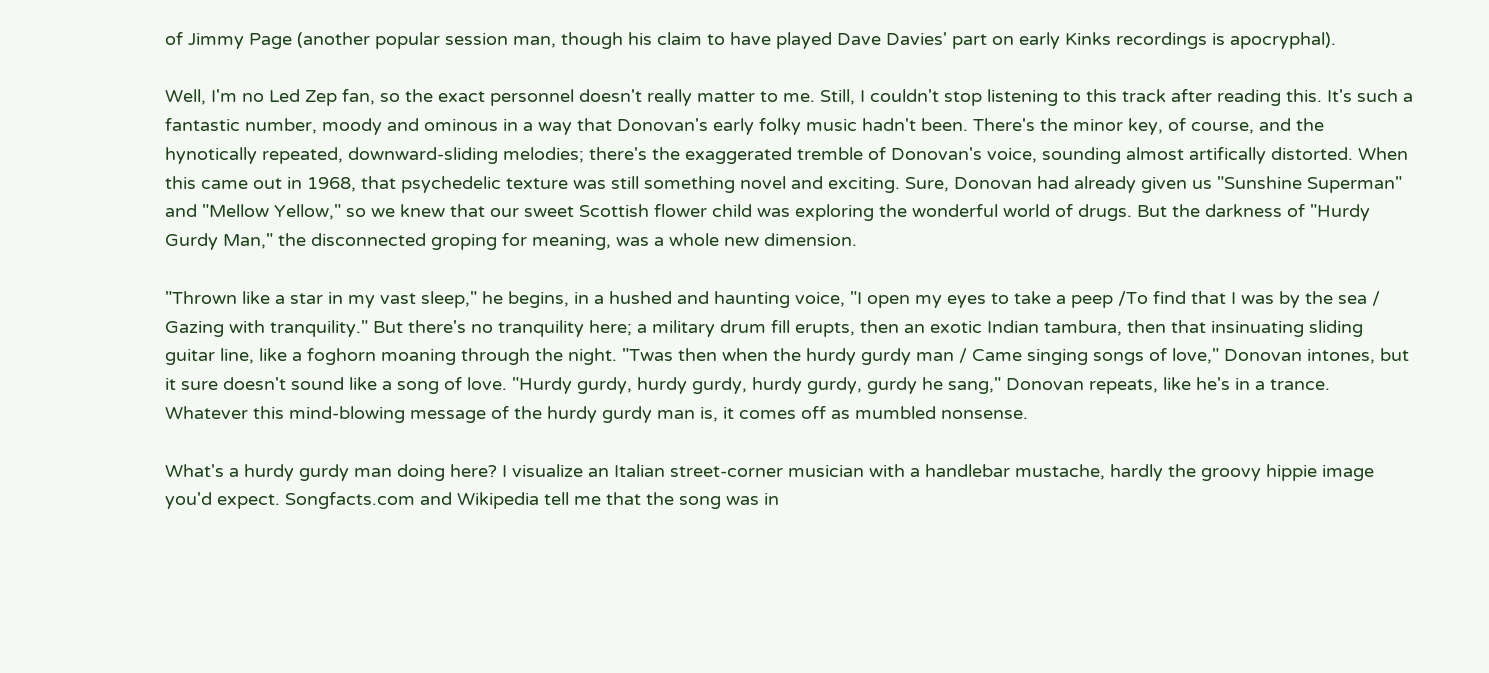of Jimmy Page (another popular session man, though his claim to have played Dave Davies' part on early Kinks recordings is apocryphal).

Well, I'm no Led Zep fan, so the exact personnel doesn't really matter to me. Still, I couldn't stop listening to this track after reading this. It's such a fantastic number, moody and ominous in a way that Donovan's early folky music hadn't been. There's the minor key, of course, and the hynotically repeated, downward-sliding melodies; there's the exaggerated tremble of Donovan's voice, sounding almost artifically distorted. When this came out in 1968, that psychedelic texture was still something novel and exciting. Sure, Donovan had already given us "Sunshine Superman" and "Mellow Yellow," so we knew that our sweet Scottish flower child was exploring the wonderful world of drugs. But the darkness of "Hurdy Gurdy Man," the disconnected groping for meaning, was a whole new dimension.

"Thrown like a star in my vast sleep," he begins, in a hushed and haunting voice, "I open my eyes to take a peep /To find that I was by the sea / Gazing with tranquility." But there's no tranquility here; a military drum fill erupts, then an exotic Indian tambura, then that insinuating sliding guitar line, like a foghorn moaning through the night. "Twas then when the hurdy gurdy man / Came singing songs of love," Donovan intones, but it sure doesn't sound like a song of love. "Hurdy gurdy, hurdy gurdy, hurdy gurdy, gurdy he sang," Donovan repeats, like he's in a trance. Whatever this mind-blowing message of the hurdy gurdy man is, it comes off as mumbled nonsense.

What's a hurdy gurdy man doing here? I visualize an Italian street-corner musician with a handlebar mustache, hardly the groovy hippie image you'd expect. Songfacts.com and Wikipedia tell me that the song was in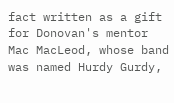fact written as a gift for Donovan's mentor Mac MacLeod, whose band was named Hurdy Gurdy,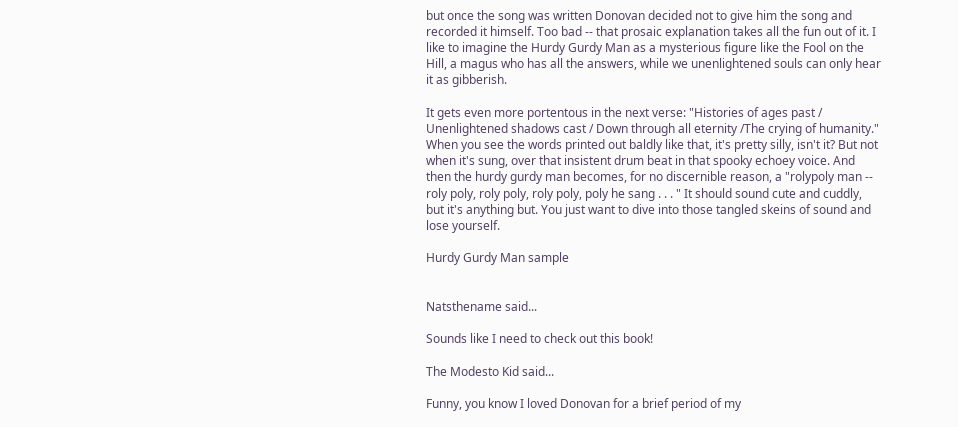but once the song was written Donovan decided not to give him the song and recorded it himself. Too bad -- that prosaic explanation takes all the fun out of it. I like to imagine the Hurdy Gurdy Man as a mysterious figure like the Fool on the Hill, a magus who has all the answers, while we unenlightened souls can only hear it as gibberish.

It gets even more portentous in the next verse: "Histories of ages past / Unenlightened shadows cast / Down through all eternity /The crying of humanity." When you see the words printed out baldly like that, it's pretty silly, isn't it? But not when it's sung, over that insistent drum beat in that spooky echoey voice. And then the hurdy gurdy man becomes, for no discernible reason, a "rolypoly man -- roly poly, roly poly, roly poly, poly he sang . . . " It should sound cute and cuddly, but it's anything but. You just want to dive into those tangled skeins of sound and lose yourself.

Hurdy Gurdy Man sample


Natsthename said...

Sounds like I need to check out this book!

The Modesto Kid said...

Funny, you know I loved Donovan for a brief period of my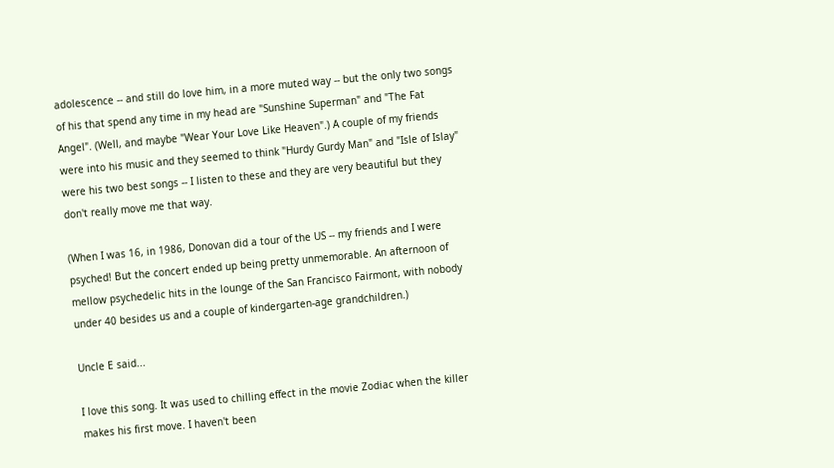adolescence -- and still do love him, in a more muted way -- but the only two songs of his that spend any time in my head are "Sunshine Superman" and "The Fat Angel". (Well, and maybe "Wear Your Love Like Heaven".) A couple of my friends were into his music and they seemed to think "Hurdy Gurdy Man" and "Isle of Islay" were his two best songs -- I listen to these and they are very beautiful but they don't really move me that way.

(When I was 16, in 1986, Donovan did a tour of the US -- my friends and I were psyched! But the concert ended up being pretty unmemorable. An afternoon of mellow psychedelic hits in the lounge of the San Francisco Fairmont, with nobody under 40 besides us and a couple of kindergarten-age grandchildren.)

Uncle E said...

I love this song. It was used to chilling effect in the movie Zodiac when the killer makes his first move. I haven't been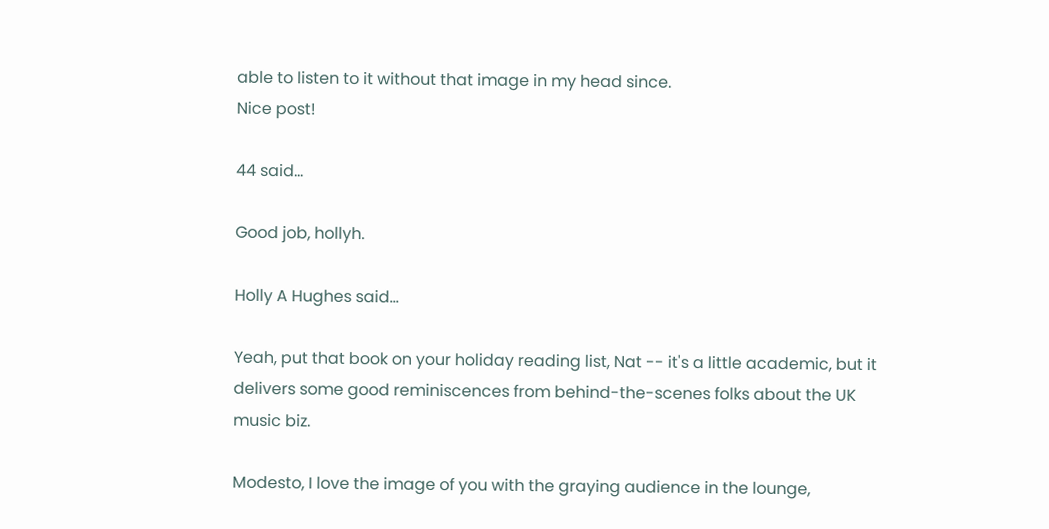able to listen to it without that image in my head since.
Nice post!

44 said...

Good job, hollyh.

Holly A Hughes said...

Yeah, put that book on your holiday reading list, Nat -- it's a little academic, but it delivers some good reminiscences from behind-the-scenes folks about the UK music biz.

Modesto, I love the image of you with the graying audience in the lounge,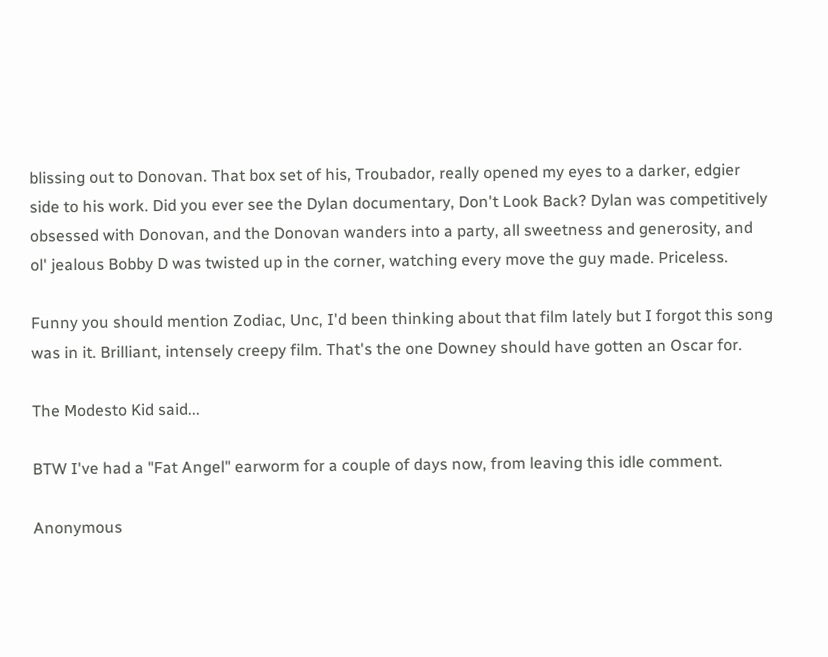blissing out to Donovan. That box set of his, Troubador, really opened my eyes to a darker, edgier side to his work. Did you ever see the Dylan documentary, Don't Look Back? Dylan was competitively obsessed with Donovan, and the Donovan wanders into a party, all sweetness and generosity, and ol' jealous Bobby D was twisted up in the corner, watching every move the guy made. Priceless.

Funny you should mention Zodiac, Unc, I'd been thinking about that film lately but I forgot this song was in it. Brilliant, intensely creepy film. That's the one Downey should have gotten an Oscar for.

The Modesto Kid said...

BTW I've had a "Fat Angel" earworm for a couple of days now, from leaving this idle comment.

Anonymous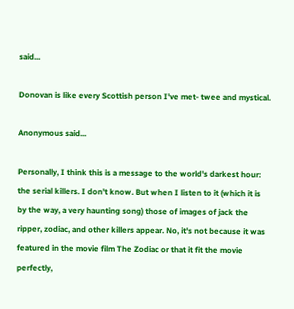said...

Donovan is like every Scottish person I've met- twee and mystical.

Anonymous said...

Personally, I think this is a message to the world's darkest hour: the serial killers. I don't know. But when I listen to it (which it is by the way, a very haunting song) those of images of jack the ripper, zodiac, and other killers appear. No, it's not because it was featured in the movie film The Zodiac or that it fit the movie perfectly,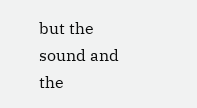but the sound and the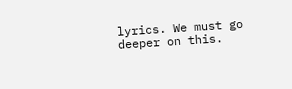lyrics. We must go deeper on this.